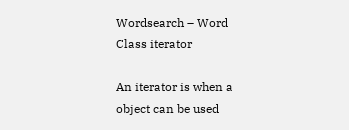Wordsearch – Word Class iterator

An iterator is when a object can be used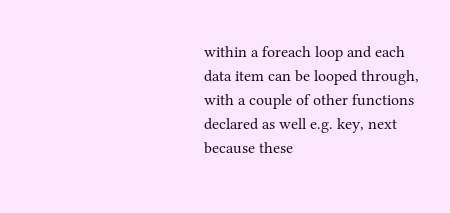within a foreach loop and each data item can be looped through, with a couple of other functions declared as well e.g. key, next because these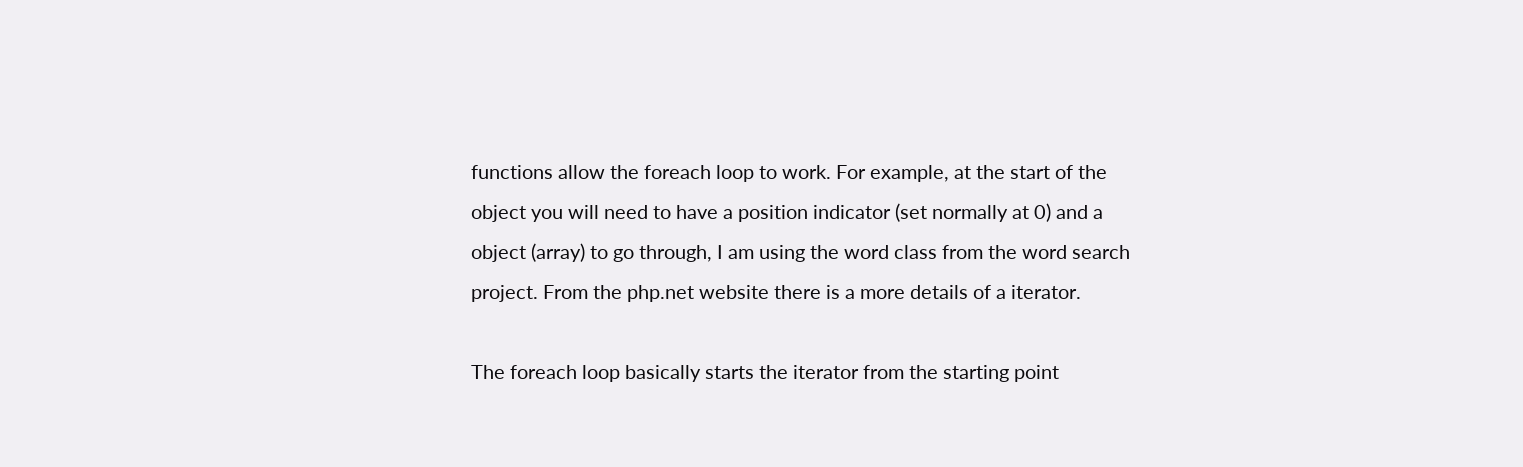functions allow the foreach loop to work. For example, at the start of the object you will need to have a position indicator (set normally at 0) and a object (array) to go through, I am using the word class from the word search project. From the php.net website there is a more details of a iterator.

The foreach loop basically starts the iterator from the starting point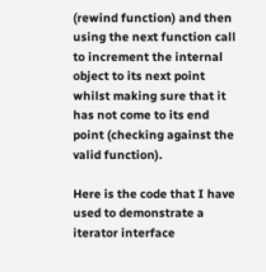(rewind function) and then using the next function call to increment the internal object to its next point whilst making sure that it has not come to its end point (checking against the valid function).

Here is the code that I have used to demonstrate a iterator interface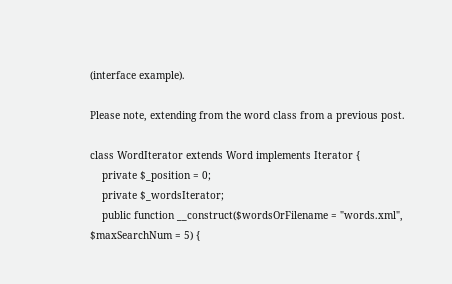(interface example).

Please note, extending from the word class from a previous post.

class WordIterator extends Word implements Iterator {
    private $_position = 0;
    private $_wordsIterator;
    public function __construct($wordsOrFilename = "words.xml", $maxSearchNum = 5) {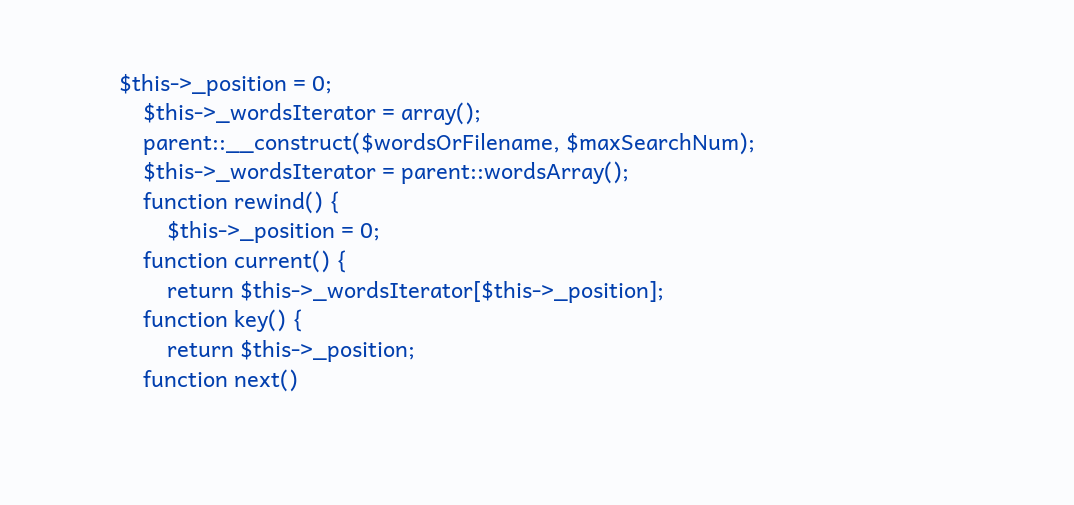$this->_position = 0;
    $this->_wordsIterator = array();
    parent::__construct($wordsOrFilename, $maxSearchNum);
    $this->_wordsIterator = parent::wordsArray();
    function rewind() {
        $this->_position = 0;
    function current() {
        return $this->_wordsIterator[$this->_position];
    function key() {
        return $this->_position;
    function next()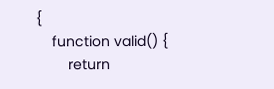{
    function valid() {
        return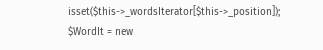isset($this->_wordsIterator[$this->_position]);
$WordIt = new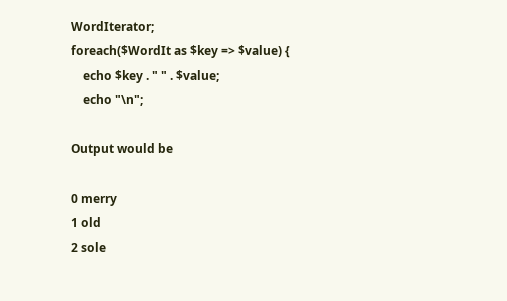WordIterator;
foreach($WordIt as $key => $value) {
    echo $key . " " . $value;
    echo "\n";

Output would be

0 merry
1 old
2 sole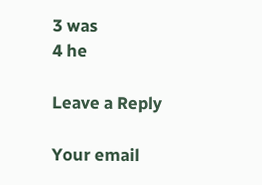3 was
4 he

Leave a Reply

Your email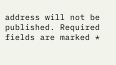address will not be published. Required fields are marked *